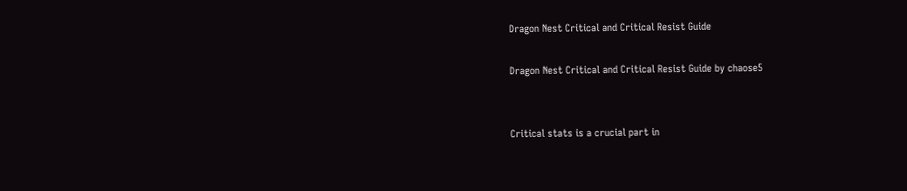Dragon Nest Critical and Critical Resist Guide

Dragon Nest Critical and Critical Resist Guide by chaose5


Critical stats is a crucial part in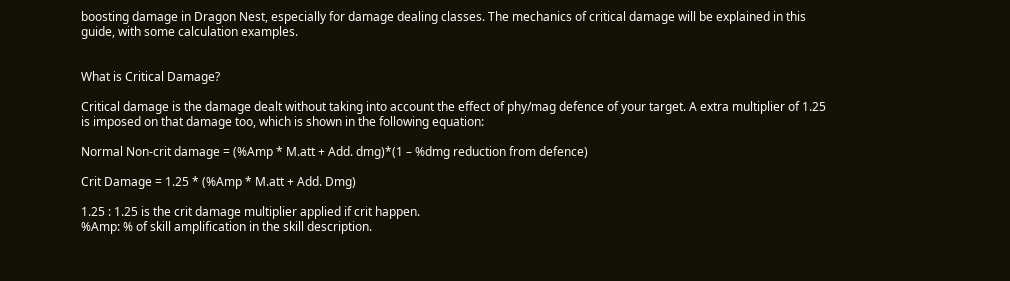boosting damage in Dragon Nest, especially for damage dealing classes. The mechanics of critical damage will be explained in this guide, with some calculation examples.


What is Critical Damage?

Critical damage is the damage dealt without taking into account the effect of phy/mag defence of your target. A extra multiplier of 1.25 is imposed on that damage too, which is shown in the following equation:

Normal Non-crit damage = (%Amp * M.att + Add. dmg)*(1 – %dmg reduction from defence)

Crit Damage = 1.25 * (%Amp * M.att + Add. Dmg)

1.25 : 1.25 is the crit damage multiplier applied if crit happen.
%Amp: % of skill amplification in the skill description.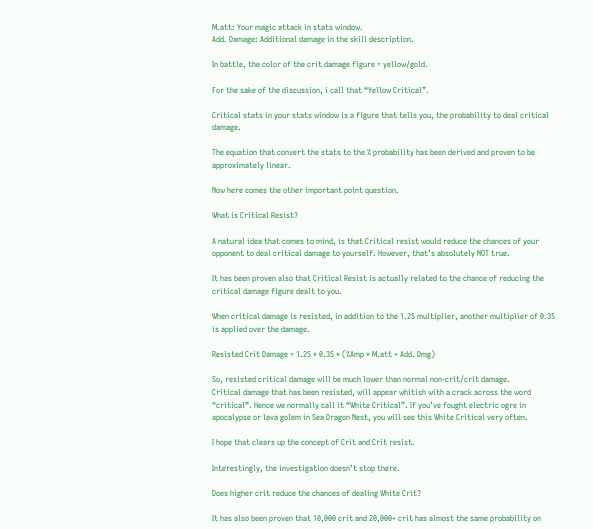M.att: Your magic attack in stats window.
Add. Damage: Additional damage in the skill description.

In battle, the color of the crit damage figure = yellow/gold.

For the sake of the discussion, i call that “Yellow Critical”.

Critical stats in your stats window is a figure that tells you, the probability to deal critical damage.

The equation that convert the stats to the % probability has been derived and proven to be approximately linear.

Now here comes the other important point question.

What is Critical Resist?

A natural idea that comes to mind, is that Critical resist would reduce the chances of your opponent to deal critical damage to yourself. However, that’s absolutely NOT true.

It has been proven also that Critical Resist is actually related to the chance of reducing the critical damage figure dealt to you.

When critical damage is resisted, in addition to the 1.25 multiplier, another multiplier of 0.35 is applied over the damage.

Resisted Crit Damage = 1.25 * 0.35 * (%Amp * M.att + Add. Dmg)

So, resisted critical damage will be much lower than normal non-crit/crit damage.
Critical damage that has been resisted, will appear whitish with a crack across the word “critical”. Hence we normally call it “White Critical”. If you’ve fought electric ogre in apocalypse or lava golem in Sea Dragon Nest, you will see this White Critical very often.

I hope that clears up the concept of Crit and Crit resist.

Interestingly, the investigation doesn’t stop there.

Does higher crit reduce the chances of dealing White Crit?

It has also been proven that 10,000 crit and 20,000+ crit has almost the same probability on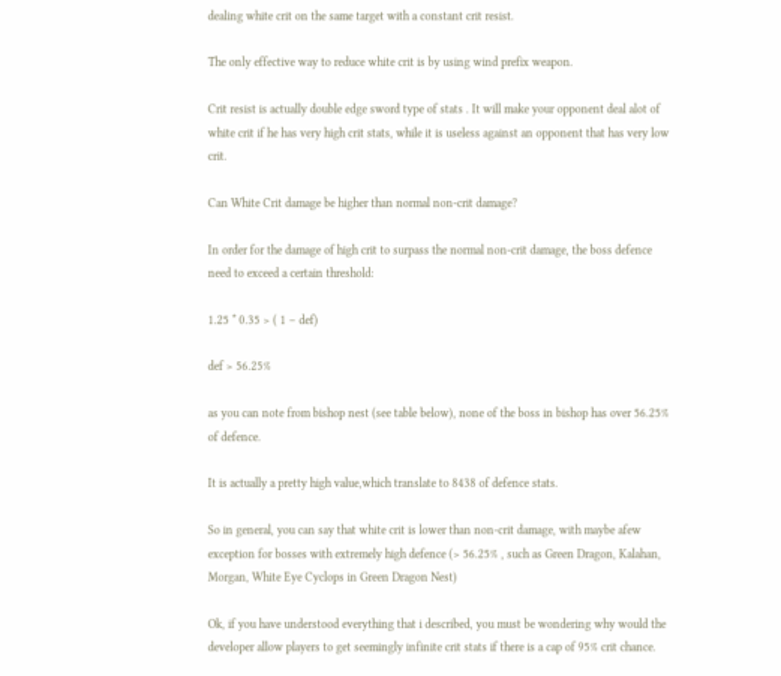dealing white crit on the same target with a constant crit resist.

The only effective way to reduce white crit is by using wind prefix weapon.

Crit resist is actually double edge sword type of stats . It will make your opponent deal alot of white crit if he has very high crit stats, while it is useless against an opponent that has very low crit.

Can White Crit damage be higher than normal non-crit damage?

In order for the damage of high crit to surpass the normal non-crit damage, the boss defence need to exceed a certain threshold:

1.25 * 0.35 > ( 1 – def)

def > 56.25%

as you can note from bishop nest (see table below), none of the boss in bishop has over 56.25% of defence.

It is actually a pretty high value,which translate to 8438 of defence stats.

So in general, you can say that white crit is lower than non-crit damage, with maybe afew exception for bosses with extremely high defence (> 56.25% , such as Green Dragon, Kalahan, Morgan, White Eye Cyclops in Green Dragon Nest)

Ok, if you have understood everything that i described, you must be wondering why would the developer allow players to get seemingly infinite crit stats if there is a cap of 95% crit chance.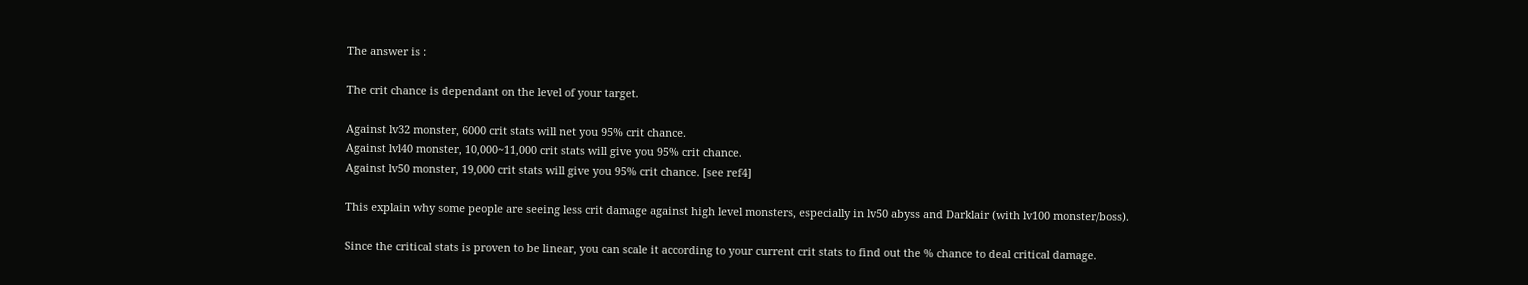The answer is :

The crit chance is dependant on the level of your target.

Against lv32 monster, 6000 crit stats will net you 95% crit chance.
Against lvl40 monster, 10,000~11,000 crit stats will give you 95% crit chance.
Against lv50 monster, 19,000 crit stats will give you 95% crit chance. [see ref4]

This explain why some people are seeing less crit damage against high level monsters, especially in lv50 abyss and Darklair (with lv100 monster/boss).

Since the critical stats is proven to be linear, you can scale it according to your current crit stats to find out the % chance to deal critical damage.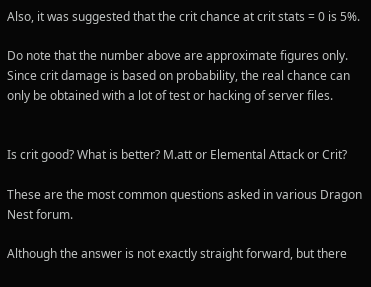Also, it was suggested that the crit chance at crit stats = 0 is 5%.

Do note that the number above are approximate figures only. Since crit damage is based on probability, the real chance can only be obtained with a lot of test or hacking of server files.


Is crit good? What is better? M.att or Elemental Attack or Crit?

These are the most common questions asked in various Dragon Nest forum.

Although the answer is not exactly straight forward, but there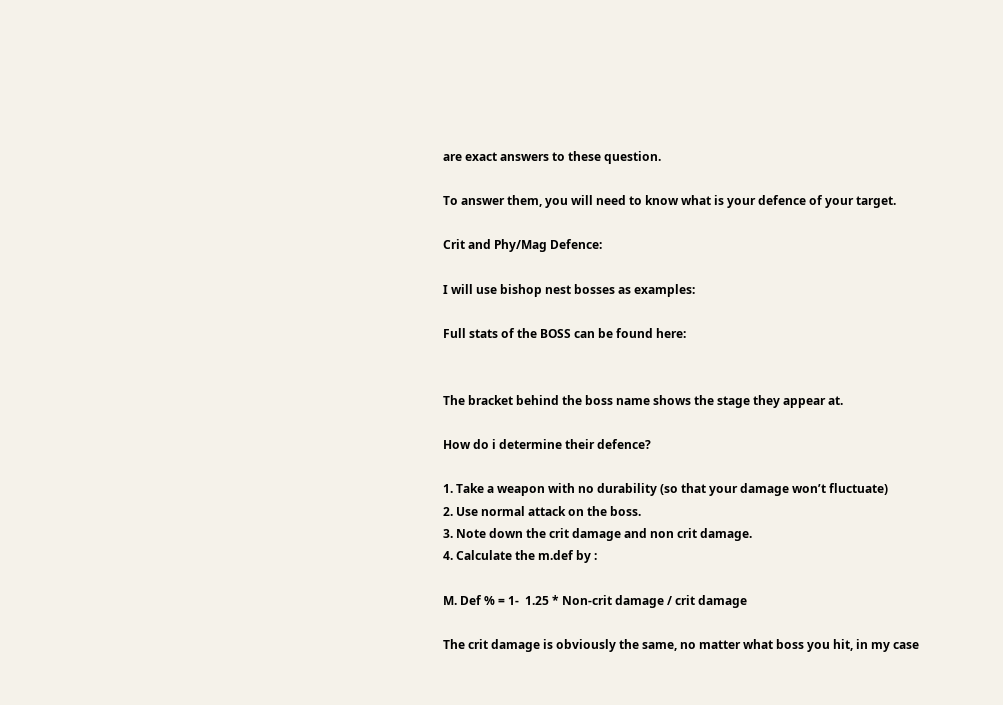are exact answers to these question.

To answer them, you will need to know what is your defence of your target.

Crit and Phy/Mag Defence:

I will use bishop nest bosses as examples:

Full stats of the BOSS can be found here:


The bracket behind the boss name shows the stage they appear at.

How do i determine their defence?

1. Take a weapon with no durability (so that your damage won’t fluctuate)
2. Use normal attack on the boss.
3. Note down the crit damage and non crit damage.
4. Calculate the m.def by :

M. Def % = 1-  1.25 * Non-crit damage / crit damage

The crit damage is obviously the same, no matter what boss you hit, in my case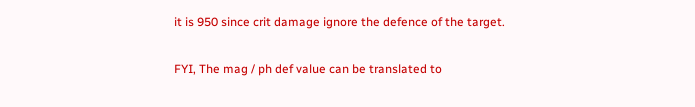it is 950 since crit damage ignore the defence of the target.

FYI, The mag / ph def value can be translated to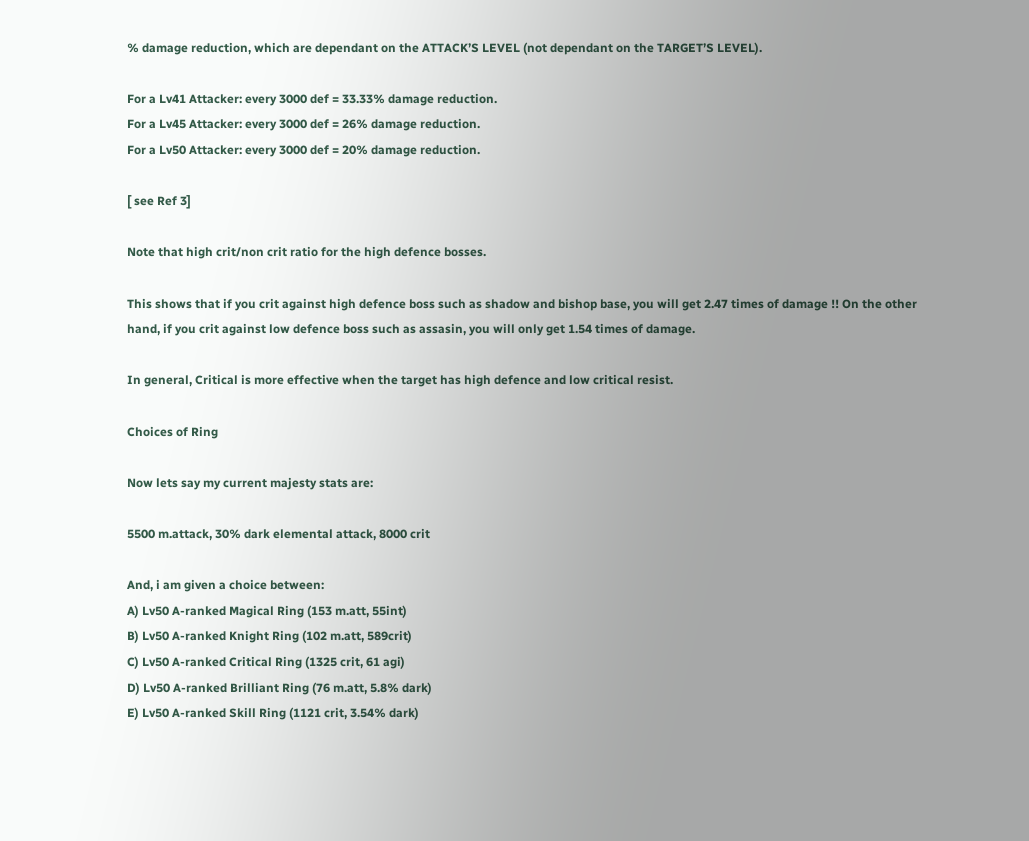% damage reduction, which are dependant on the ATTACK’S LEVEL (not dependant on the TARGET’S LEVEL).

For a Lv41 Attacker: every 3000 def = 33.33% damage reduction.
For a Lv45 Attacker: every 3000 def = 26% damage reduction.
For a Lv50 Attacker: every 3000 def = 20% damage reduction.

[ see Ref 3]

Note that high crit/non crit ratio for the high defence bosses.

This shows that if you crit against high defence boss such as shadow and bishop base, you will get 2.47 times of damage !! On the other hand, if you crit against low defence boss such as assasin, you will only get 1.54 times of damage.

In general, Critical is more effective when the target has high defence and low critical resist.

Choices of Ring

Now lets say my current majesty stats are:

5500 m.attack, 30% dark elemental attack, 8000 crit

And, i am given a choice between:
A) Lv50 A-ranked Magical Ring (153 m.att, 55int)
B) Lv50 A-ranked Knight Ring (102 m.att, 589crit)
C) Lv50 A-ranked Critical Ring (1325 crit, 61 agi)
D) Lv50 A-ranked Brilliant Ring (76 m.att, 5.8% dark)
E) Lv50 A-ranked Skill Ring (1121 crit, 3.54% dark)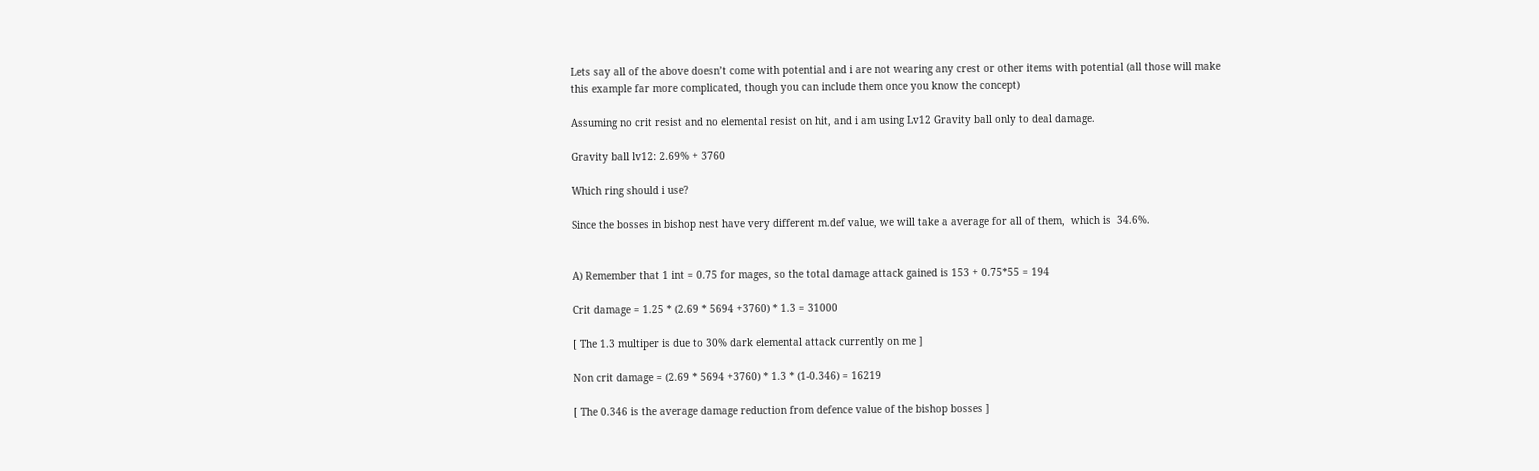Lets say all of the above doesn’t come with potential and i are not wearing any crest or other items with potential (all those will make this example far more complicated, though you can include them once you know the concept)

Assuming no crit resist and no elemental resist on hit, and i am using Lv12 Gravity ball only to deal damage.

Gravity ball lv12: 2.69% + 3760

Which ring should i use?

Since the bosses in bishop nest have very different m.def value, we will take a average for all of them,  which is  34.6%.


A) Remember that 1 int = 0.75 for mages, so the total damage attack gained is 153 + 0.75*55 = 194

Crit damage = 1.25 * (2.69 * 5694 +3760) * 1.3 = 31000

[ The 1.3 multiper is due to 30% dark elemental attack currently on me ]

Non crit damage = (2.69 * 5694 +3760) * 1.3 * (1-0.346) = 16219

[ The 0.346 is the average damage reduction from defence value of the bishop bosses ]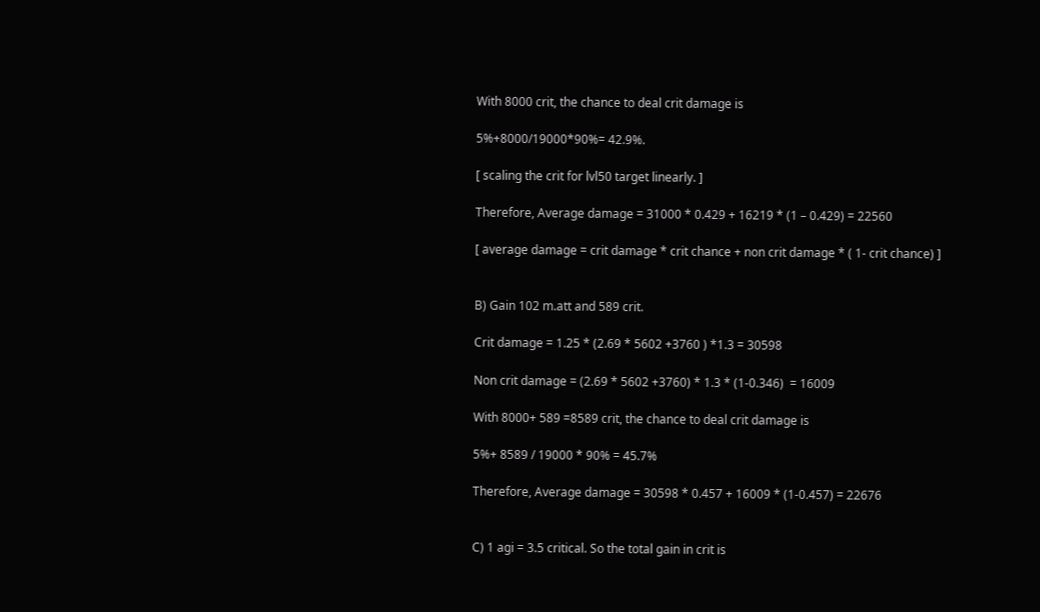With 8000 crit, the chance to deal crit damage is

5%+8000/19000*90%= 42.9%.

[ scaling the crit for lvl50 target linearly. ]

Therefore, Average damage = 31000 * 0.429 + 16219 * (1 – 0.429) = 22560

[ average damage = crit damage * crit chance + non crit damage * ( 1- crit chance) ]


B) Gain 102 m.att and 589 crit.

Crit damage = 1.25 * (2.69 * 5602 +3760 ) *1.3 = 30598

Non crit damage = (2.69 * 5602 +3760) * 1.3 * (1-0.346)  = 16009

With 8000+ 589 =8589 crit, the chance to deal crit damage is

5%+ 8589 / 19000 * 90% = 45.7%

Therefore, Average damage = 30598 * 0.457 + 16009 * (1-0.457) = 22676


C) 1 agi = 3.5 critical. So the total gain in crit is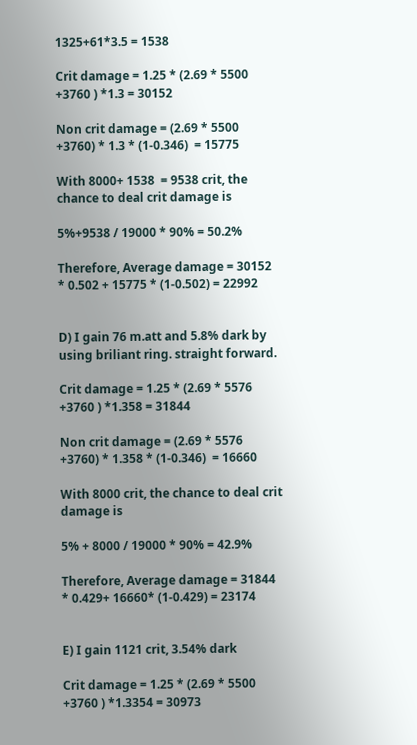1325+61*3.5 = 1538

Crit damage = 1.25 * (2.69 * 5500 +3760 ) *1.3 = 30152

Non crit damage = (2.69 * 5500 +3760) * 1.3 * (1-0.346)  = 15775

With 8000+ 1538  = 9538 crit, the chance to deal crit damage is

5%+9538 / 19000 * 90% = 50.2%

Therefore, Average damage = 30152 * 0.502 + 15775 * (1-0.502) = 22992


D) I gain 76 m.att and 5.8% dark by using briliant ring. straight forward.

Crit damage = 1.25 * (2.69 * 5576 +3760 ) *1.358 = 31844

Non crit damage = (2.69 * 5576 +3760) * 1.358 * (1-0.346)  = 16660

With 8000 crit, the chance to deal crit damage is

5% + 8000 / 19000 * 90% = 42.9%

Therefore, Average damage = 31844 * 0.429+ 16660* (1-0.429) = 23174


E) I gain 1121 crit, 3.54% dark

Crit damage = 1.25 * (2.69 * 5500 +3760 ) *1.3354 = 30973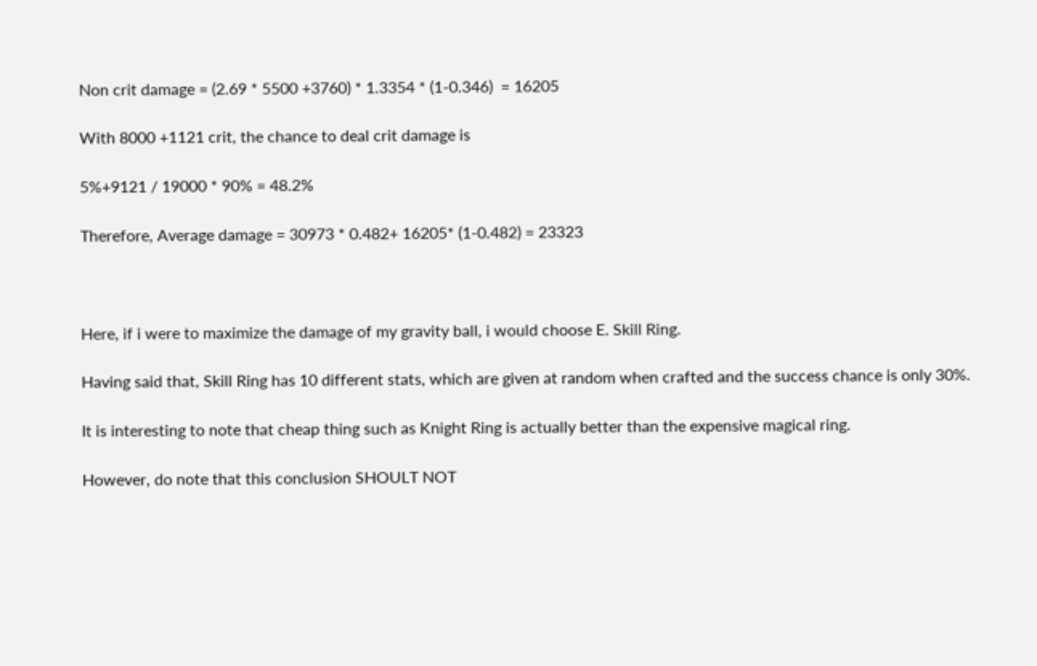Non crit damage = (2.69 * 5500 +3760) * 1.3354 * (1-0.346)  = 16205

With 8000 +1121 crit, the chance to deal crit damage is

5%+9121 / 19000 * 90% = 48.2%

Therefore, Average damage = 30973 * 0.482+ 16205* (1-0.482) = 23323



Here, if i were to maximize the damage of my gravity ball, i would choose E. Skill Ring.

Having said that, Skill Ring has 10 different stats, which are given at random when crafted and the success chance is only 30%.

It is interesting to note that cheap thing such as Knight Ring is actually better than the expensive magical ring.

However, do note that this conclusion SHOULT NOT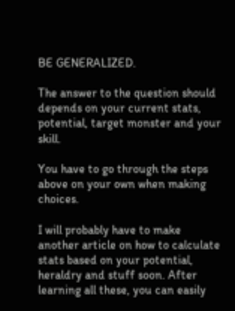BE GENERALIZED.

The answer to the question should depends on your current stats, potential, target monster and your skill.

You have to go through the steps above on your own when making choices.

I will probably have to make another article on how to calculate stats based on your potential, heraldry and stuff soon. After learning all these, you can easily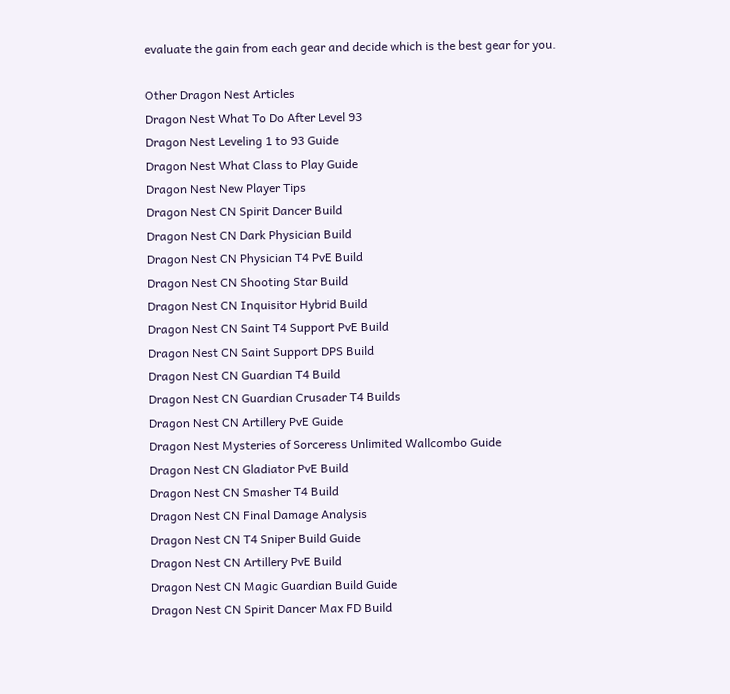evaluate the gain from each gear and decide which is the best gear for you.

Other Dragon Nest Articles
Dragon Nest What To Do After Level 93
Dragon Nest Leveling 1 to 93 Guide
Dragon Nest What Class to Play Guide
Dragon Nest New Player Tips
Dragon Nest CN Spirit Dancer Build
Dragon Nest CN Dark Physician Build
Dragon Nest CN Physician T4 PvE Build
Dragon Nest CN Shooting Star Build
Dragon Nest CN Inquisitor Hybrid Build
Dragon Nest CN Saint T4 Support PvE Build
Dragon Nest CN Saint Support DPS Build
Dragon Nest CN Guardian T4 Build
Dragon Nest CN Guardian Crusader T4 Builds
Dragon Nest CN Artillery PvE Guide
Dragon Nest Mysteries of Sorceress Unlimited Wallcombo Guide
Dragon Nest CN Gladiator PvE Build
Dragon Nest CN Smasher T4 Build
Dragon Nest CN Final Damage Analysis
Dragon Nest CN T4 Sniper Build Guide
Dragon Nest CN Artillery PvE Build
Dragon Nest CN Magic Guardian Build Guide
Dragon Nest CN Spirit Dancer Max FD Build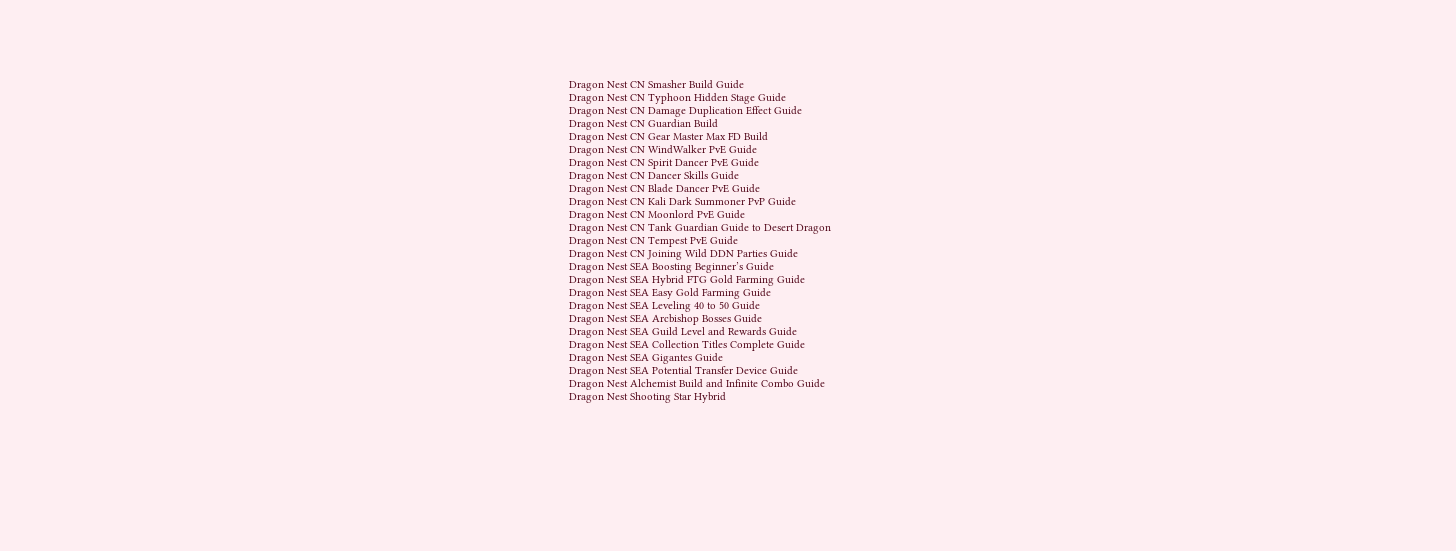Dragon Nest CN Smasher Build Guide
Dragon Nest CN Typhoon Hidden Stage Guide
Dragon Nest CN Damage Duplication Effect Guide
Dragon Nest CN Guardian Build
Dragon Nest CN Gear Master Max FD Build
Dragon Nest CN WindWalker PvE Guide
Dragon Nest CN Spirit Dancer PvE Guide
Dragon Nest CN Dancer Skills Guide
Dragon Nest CN Blade Dancer PvE Guide
Dragon Nest CN Kali Dark Summoner PvP Guide
Dragon Nest CN Moonlord PvE Guide
Dragon Nest CN Tank Guardian Guide to Desert Dragon
Dragon Nest CN Tempest PvE Guide
Dragon Nest CN Joining Wild DDN Parties Guide
Dragon Nest SEA Boosting Beginner’s Guide
Dragon Nest SEA Hybrid FTG Gold Farming Guide
Dragon Nest SEA Easy Gold Farming Guide
Dragon Nest SEA Leveling 40 to 50 Guide
Dragon Nest SEA Arcbishop Bosses Guide
Dragon Nest SEA Guild Level and Rewards Guide
Dragon Nest SEA Collection Titles Complete Guide
Dragon Nest SEA Gigantes Guide
Dragon Nest SEA Potential Transfer Device Guide
Dragon Nest Alchemist Build and Infinite Combo Guide
Dragon Nest Shooting Star Hybrid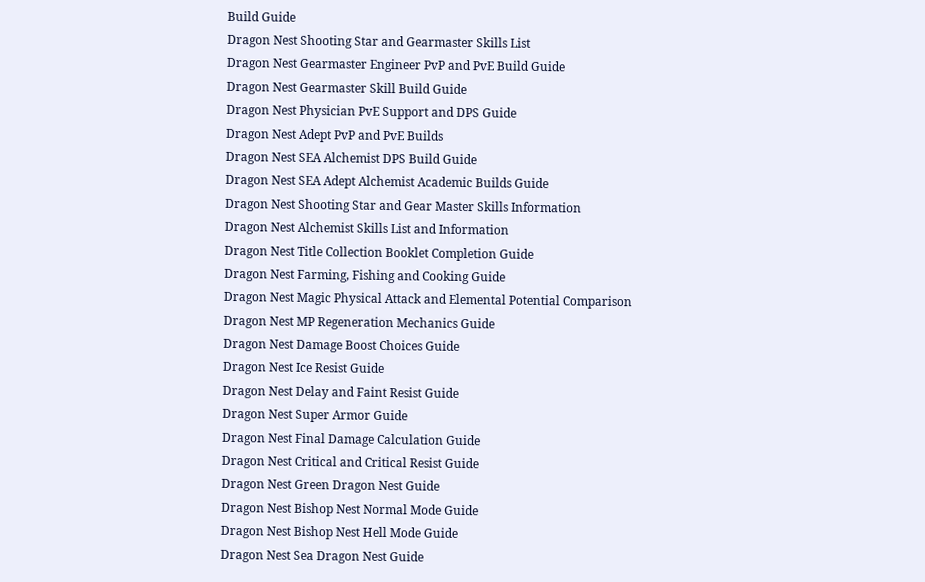Build Guide
Dragon Nest Shooting Star and Gearmaster Skills List
Dragon Nest Gearmaster Engineer PvP and PvE Build Guide
Dragon Nest Gearmaster Skill Build Guide
Dragon Nest Physician PvE Support and DPS Guide
Dragon Nest Adept PvP and PvE Builds
Dragon Nest SEA Alchemist DPS Build Guide
Dragon Nest SEA Adept Alchemist Academic Builds Guide
Dragon Nest Shooting Star and Gear Master Skills Information
Dragon Nest Alchemist Skills List and Information
Dragon Nest Title Collection Booklet Completion Guide
Dragon Nest Farming, Fishing and Cooking Guide
Dragon Nest Magic Physical Attack and Elemental Potential Comparison
Dragon Nest MP Regeneration Mechanics Guide
Dragon Nest Damage Boost Choices Guide
Dragon Nest Ice Resist Guide
Dragon Nest Delay and Faint Resist Guide
Dragon Nest Super Armor Guide
Dragon Nest Final Damage Calculation Guide
Dragon Nest Critical and Critical Resist Guide
Dragon Nest Green Dragon Nest Guide
Dragon Nest Bishop Nest Normal Mode Guide
Dragon Nest Bishop Nest Hell Mode Guide
Dragon Nest Sea Dragon Nest Guide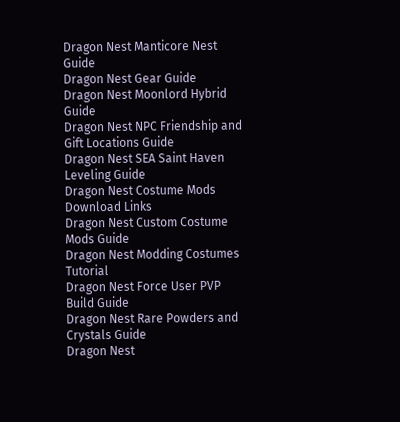Dragon Nest Manticore Nest Guide
Dragon Nest Gear Guide
Dragon Nest Moonlord Hybrid Guide
Dragon Nest NPC Friendship and Gift Locations Guide
Dragon Nest SEA Saint Haven Leveling Guide
Dragon Nest Costume Mods Download Links
Dragon Nest Custom Costume Mods Guide
Dragon Nest Modding Costumes Tutorial
Dragon Nest Force User PVP Build Guide
Dragon Nest Rare Powders and Crystals Guide
Dragon Nest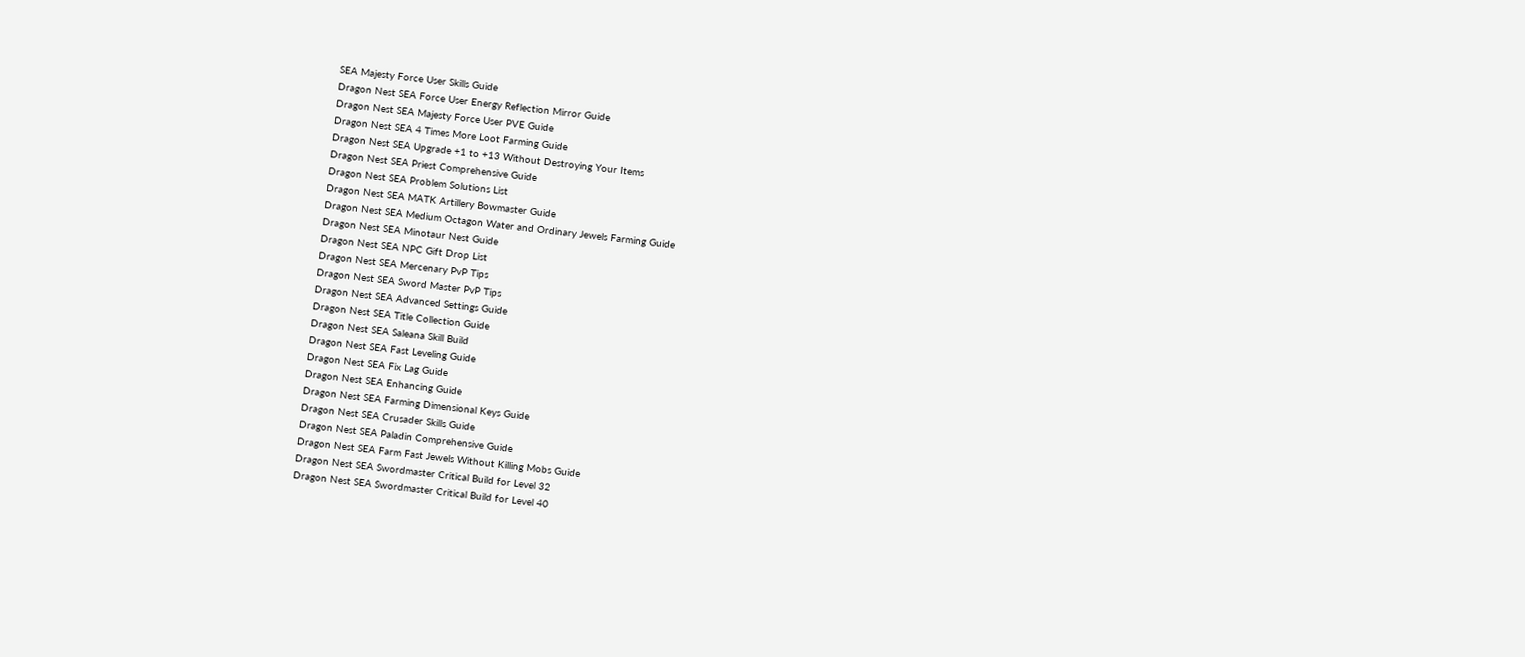SEA Majesty Force User Skills Guide
Dragon Nest SEA Force User Energy Reflection Mirror Guide
Dragon Nest SEA Majesty Force User PVE Guide
Dragon Nest SEA 4 Times More Loot Farming Guide
Dragon Nest SEA Upgrade +1 to +13 Without Destroying Your Items
Dragon Nest SEA Priest Comprehensive Guide
Dragon Nest SEA Problem Solutions List
Dragon Nest SEA MATK Artillery Bowmaster Guide
Dragon Nest SEA Medium Octagon Water and Ordinary Jewels Farming Guide
Dragon Nest SEA Minotaur Nest Guide
Dragon Nest SEA NPC Gift Drop List
Dragon Nest SEA Mercenary PvP Tips
Dragon Nest SEA Sword Master PvP Tips
Dragon Nest SEA Advanced Settings Guide
Dragon Nest SEA Title Collection Guide
Dragon Nest SEA Saleana Skill Build
Dragon Nest SEA Fast Leveling Guide
Dragon Nest SEA Fix Lag Guide
Dragon Nest SEA Enhancing Guide
Dragon Nest SEA Farming Dimensional Keys Guide
Dragon Nest SEA Crusader Skills Guide
Dragon Nest SEA Paladin Comprehensive Guide
Dragon Nest SEA Farm Fast Jewels Without Killing Mobs Guide
Dragon Nest SEA Swordmaster Critical Build for Level 32
Dragon Nest SEA Swordmaster Critical Build for Level 40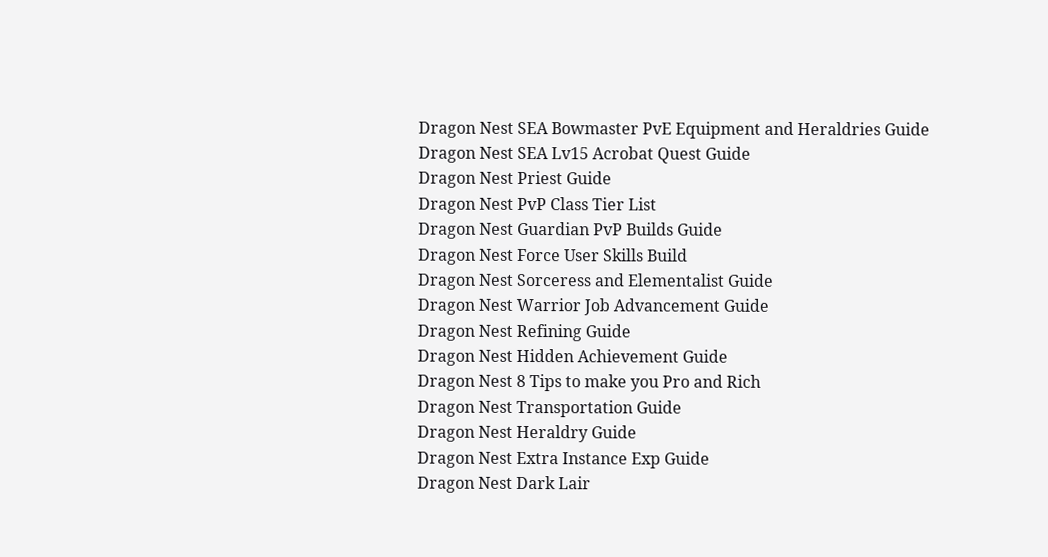Dragon Nest SEA Bowmaster PvE Equipment and Heraldries Guide
Dragon Nest SEA Lv15 Acrobat Quest Guide
Dragon Nest Priest Guide
Dragon Nest PvP Class Tier List
Dragon Nest Guardian PvP Builds Guide
Dragon Nest Force User Skills Build
Dragon Nest Sorceress and Elementalist Guide
Dragon Nest Warrior Job Advancement Guide
Dragon Nest Refining Guide
Dragon Nest Hidden Achievement Guide
Dragon Nest 8 Tips to make you Pro and Rich
Dragon Nest Transportation Guide
Dragon Nest Heraldry Guide
Dragon Nest Extra Instance Exp Guide
Dragon Nest Dark Lair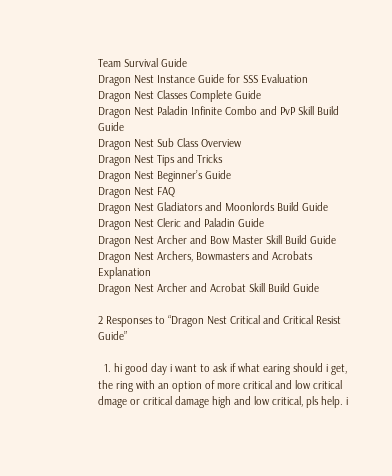Team Survival Guide
Dragon Nest Instance Guide for SSS Evaluation
Dragon Nest Classes Complete Guide
Dragon Nest Paladin Infinite Combo and PvP Skill Build Guide
Dragon Nest Sub Class Overview
Dragon Nest Tips and Tricks
Dragon Nest Beginner’s Guide
Dragon Nest FAQ
Dragon Nest Gladiators and Moonlords Build Guide
Dragon Nest Cleric and Paladin Guide
Dragon Nest Archer and Bow Master Skill Build Guide
Dragon Nest Archers, Bowmasters and Acrobats Explanation
Dragon Nest Archer and Acrobat Skill Build Guide

2 Responses to “Dragon Nest Critical and Critical Resist Guide”

  1. hi good day i want to ask if what earing should i get, the ring with an option of more critical and low critical dmage or critical damage high and low critical, pls help. i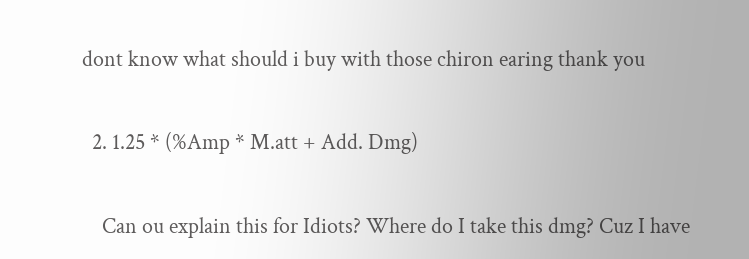dont know what should i buy with those chiron earing thank you

  2. 1.25 * (%Amp * M.att + Add. Dmg)

    Can ou explain this for Idiots? Where do I take this dmg? Cuz I have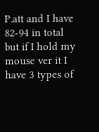P.att and I have 82-94 in total but if I hold my mouse ver it I have 3 types of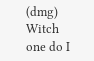(dmg) Witch one do I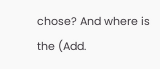chose? And where is the (Add.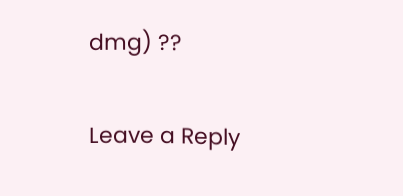dmg) ??

Leave a Reply